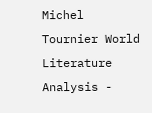Michel Tournier World Literature Analysis -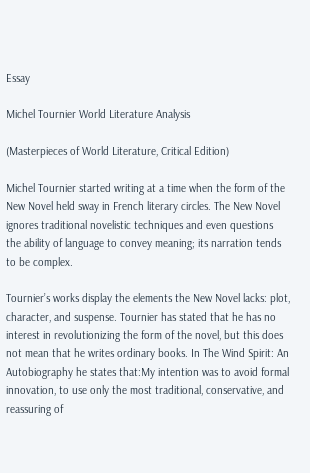Essay

Michel Tournier World Literature Analysis

(Masterpieces of World Literature, Critical Edition)

Michel Tournier started writing at a time when the form of the New Novel held sway in French literary circles. The New Novel ignores traditional novelistic techniques and even questions the ability of language to convey meaning; its narration tends to be complex.

Tournier’s works display the elements the New Novel lacks: plot, character, and suspense. Tournier has stated that he has no interest in revolutionizing the form of the novel, but this does not mean that he writes ordinary books. In The Wind Spirit: An Autobiography he states that:My intention was to avoid formal innovation, to use only the most traditional, conservative, and reassuring of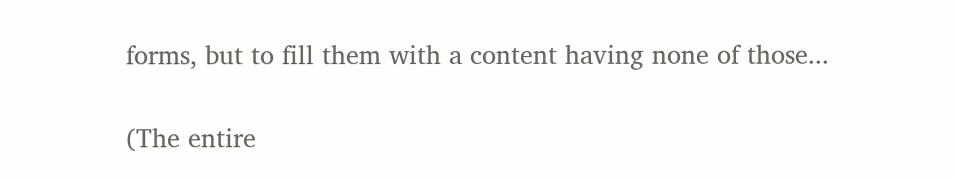forms, but to fill them with a content having none of those...

(The entire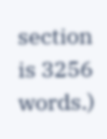section is 3256 words.)